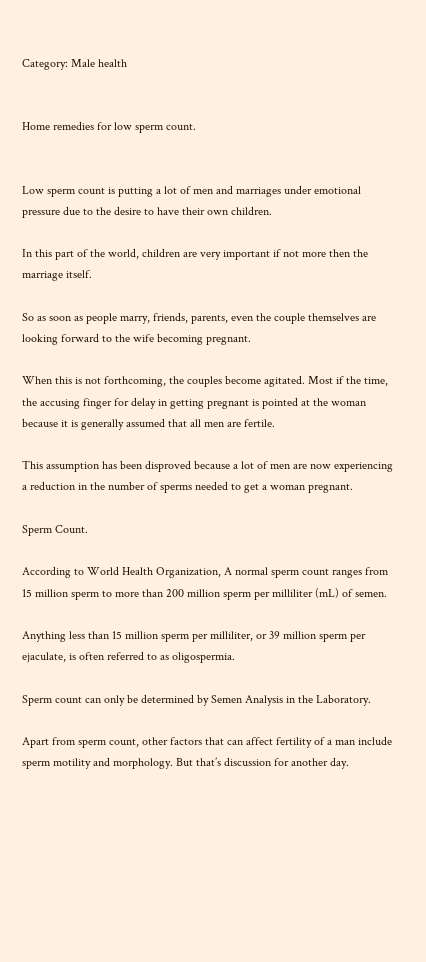Category: Male health


Home remedies for low sperm count.


Low sperm count is putting a lot of men and marriages under emotional pressure due to the desire to have their own children.

In this part of the world, children are very important if not more then the marriage itself.

So as soon as people marry, friends, parents, even the couple themselves are looking forward to the wife becoming pregnant.

When this is not forthcoming, the couples become agitated. Most if the time, the accusing finger for delay in getting pregnant is pointed at the woman because it is generally assumed that all men are fertile.

This assumption has been disproved because a lot of men are now experiencing a reduction in the number of sperms needed to get a woman pregnant.

Sperm Count.

According to World Health Organization, A normal sperm count ranges from 15 million sperm to more than 200 million sperm per milliliter (mL) of semen.

Anything less than 15 million sperm per milliliter, or 39 million sperm per ejaculate, is often referred to as oligospermia.

Sperm count can only be determined by Semen Analysis in the Laboratory.

Apart from sperm count, other factors that can affect fertility of a man include sperm motility and morphology. But that’s discussion for another day.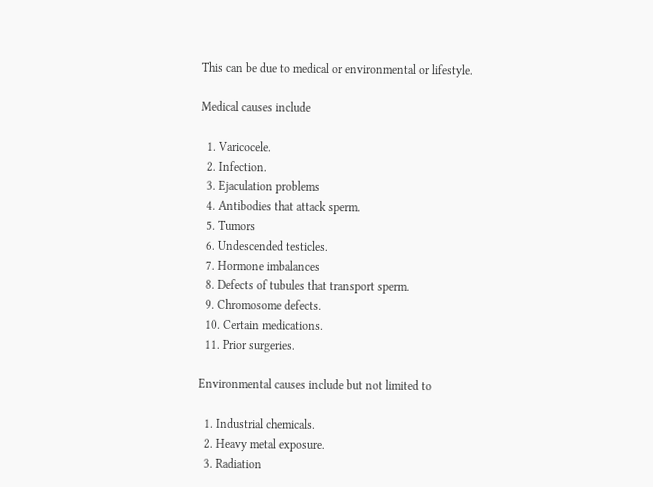This can be due to medical or environmental or lifestyle.

Medical causes include

  1. Varicocele.
  2. Infection.
  3. Ejaculation problems
  4. Antibodies that attack sperm.
  5. Tumors
  6. Undescended testicles.
  7. Hormone imbalances
  8. Defects of tubules that transport sperm.
  9. Chromosome defects.
  10. Certain medications.
  11. Prior surgeries.

Environmental causes include but not limited to

  1. Industrial chemicals.
  2. Heavy metal exposure.
  3. Radiation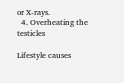or X-rays.
  4. Overheating the testicles

Lifestyle causes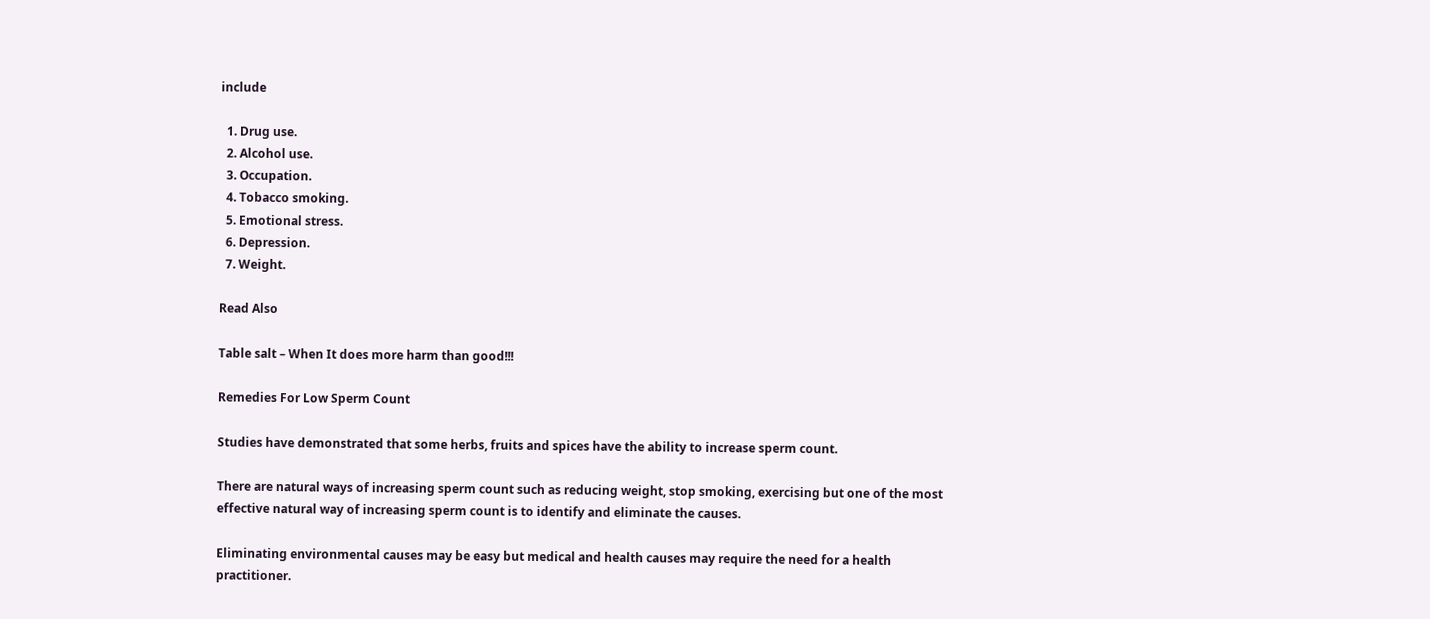include

  1. Drug use.
  2. Alcohol use.
  3. Occupation.
  4. Tobacco smoking.
  5. Emotional stress.
  6. Depression.
  7. Weight.

Read Also

Table salt – When It does more harm than good!!!

Remedies For Low Sperm Count

Studies have demonstrated that some herbs, fruits and spices have the ability to increase sperm count.

There are natural ways of increasing sperm count such as reducing weight, stop smoking, exercising but one of the most effective natural way of increasing sperm count is to identify and eliminate the causes.

Eliminating environmental causes may be easy but medical and health causes may require the need for a health practitioner.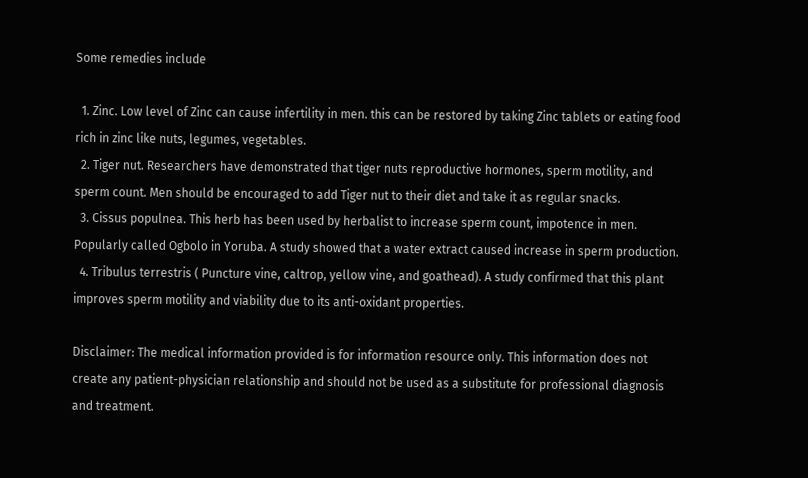Some remedies include

  1. Zinc. Low level of Zinc can cause infertility in men. this can be restored by taking Zinc tablets or eating food rich in zinc like nuts, legumes, vegetables.
  2. Tiger nut. Researchers have demonstrated that tiger nuts reproductive hormones, sperm motility, and sperm count. Men should be encouraged to add Tiger nut to their diet and take it as regular snacks.
  3. Cissus populnea. This herb has been used by herbalist to increase sperm count, impotence in men. Popularly called Ogbolo in Yoruba. A study showed that a water extract caused increase in sperm production.
  4. Tribulus terrestris ( Puncture vine, caltrop, yellow vine, and goathead). A study confirmed that this plant improves sperm motility and viability due to its anti-oxidant properties.

Disclaimer: The medical information provided is for information resource only. This information does not create any patient-physician relationship and should not be used as a substitute for professional diagnosis and treatment.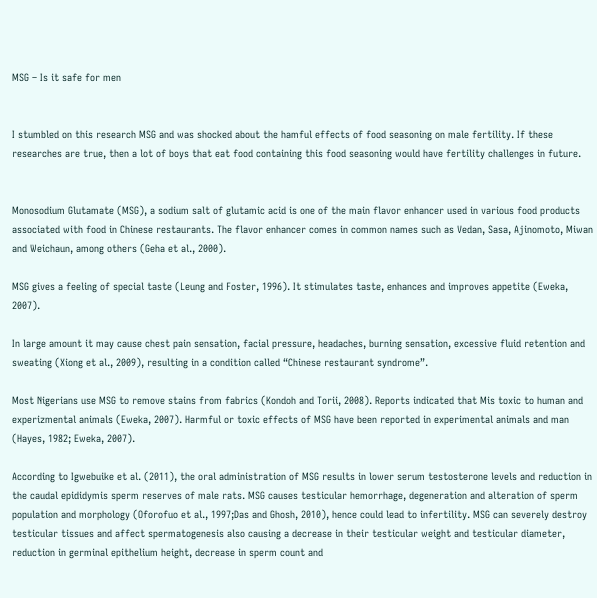MSG – Is it safe for men


I stumbled on this research MSG and was shocked about the hamful effects of food seasoning on male fertility. If these researches are true, then a lot of boys that eat food containing this food seasoning would have fertility challenges in future.


Monosodium Glutamate (MSG), a sodium salt of glutamic acid is one of the main flavor enhancer used in various food products associated with food in Chinese restaurants. The flavor enhancer comes in common names such as Vedan, Sasa, Ajinomoto, Miwan and Weichaun, among others (Geha et al., 2000).

MSG gives a feeling of special taste (Leung and Foster, 1996). It stimulates taste, enhances and improves appetite (Eweka, 2007).

In large amount it may cause chest pain sensation, facial pressure, headaches, burning sensation, excessive fluid retention and sweating (Xiong et al., 2009), resulting in a condition called “Chinese restaurant syndrome”.

Most Nigerians use MSG to remove stains from fabrics (Kondoh and Torii, 2008). Reports indicated that Mis toxic to human and experizmental animals (Eweka, 2007). Harmful or toxic effects of MSG have been reported in experimental animals and man (Hayes, 1982; Eweka, 2007).

According to Igwebuike et al. (2011), the oral administration of MSG results in lower serum testosterone levels and reduction in the caudal epididymis sperm reserves of male rats. MSG causes testicular hemorrhage, degeneration and alteration of sperm population and morphology (Oforofuo et al., 1997;Das and Ghosh, 2010), hence could lead to infertility. MSG can severely destroy testicular tissues and affect spermatogenesis also causing a decrease in their testicular weight and testicular diameter, reduction in germinal epithelium height, decrease in sperm count and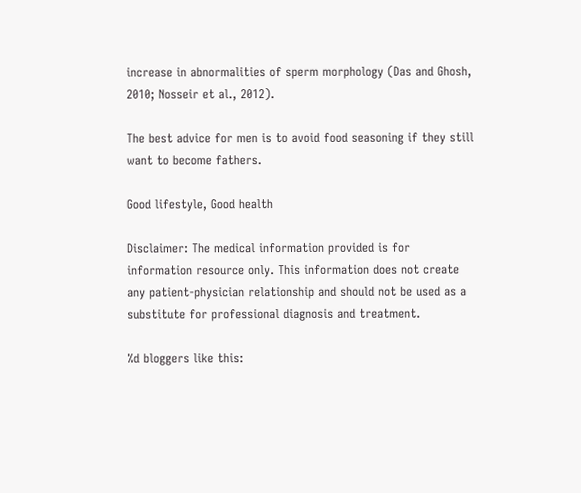increase in abnormalities of sperm morphology (Das and Ghosh, 2010; Nosseir et al., 2012).

The best advice for men is to avoid food seasoning if they still want to become fathers.

Good lifestyle, Good health

Disclaimer: The medical information provided is for information resource only. This information does not create any patient-physician relationship and should not be used as a substitute for professional diagnosis and treatment.

%d bloggers like this: